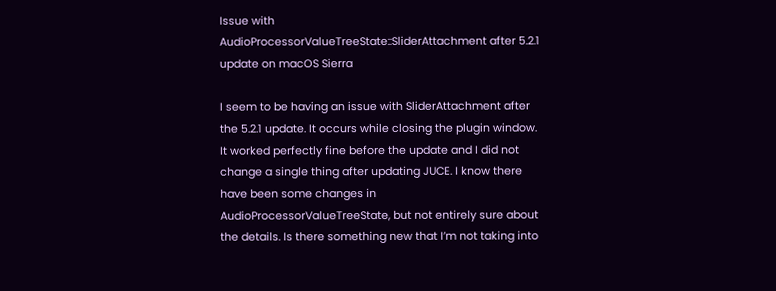Issue with AudioProcessorValueTreeState::SliderAttachment after 5.2.1 update on macOS Sierra

I seem to be having an issue with SliderAttachment after the 5.2.1 update. It occurs while closing the plugin window. It worked perfectly fine before the update and I did not change a single thing after updating JUCE. I know there have been some changes in AudioProcessorValueTreeState, but not entirely sure about the details. Is there something new that I’m not taking into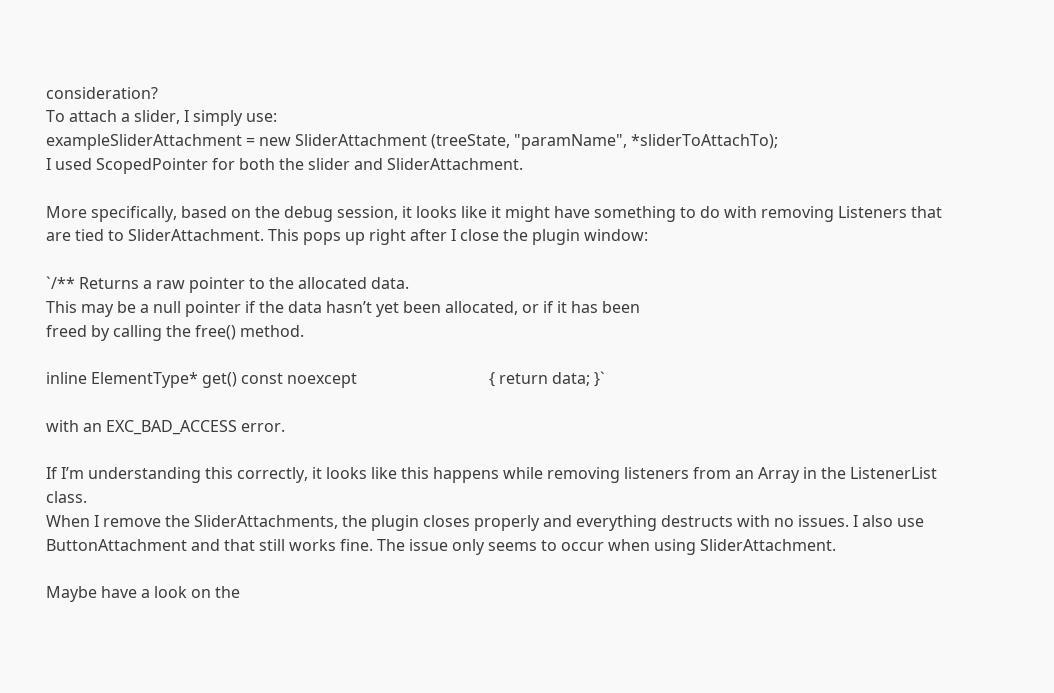consideration?
To attach a slider, I simply use:
exampleSliderAttachment = new SliderAttachment (treeState, "paramName", *sliderToAttachTo);
I used ScopedPointer for both the slider and SliderAttachment.

More specifically, based on the debug session, it looks like it might have something to do with removing Listeners that are tied to SliderAttachment. This pops up right after I close the plugin window:

`/** Returns a raw pointer to the allocated data.
This may be a null pointer if the data hasn’t yet been allocated, or if it has been
freed by calling the free() method.

inline ElementType* get() const noexcept                                 { return data; }`

with an EXC_BAD_ACCESS error.

If I’m understanding this correctly, it looks like this happens while removing listeners from an Array in the ListenerList class.
When I remove the SliderAttachments, the plugin closes properly and everything destructs with no issues. I also use ButtonAttachment and that still works fine. The issue only seems to occur when using SliderAttachment.

Maybe have a look on the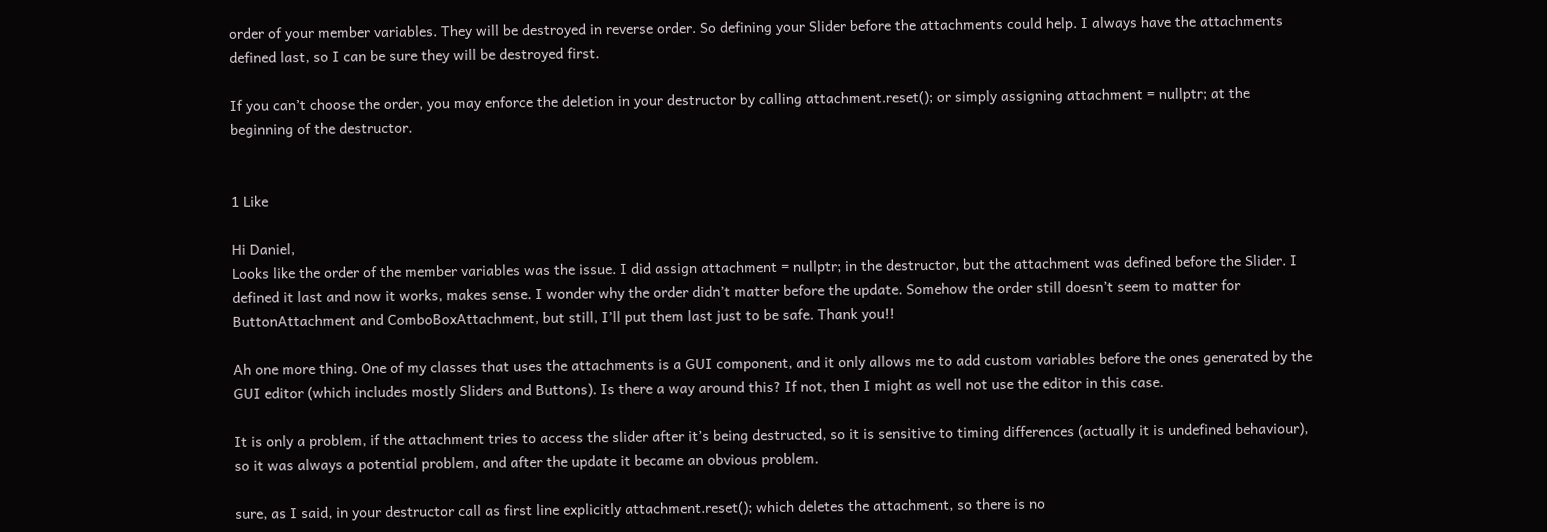order of your member variables. They will be destroyed in reverse order. So defining your Slider before the attachments could help. I always have the attachments defined last, so I can be sure they will be destroyed first.

If you can’t choose the order, you may enforce the deletion in your destructor by calling attachment.reset(); or simply assigning attachment = nullptr; at the beginning of the destructor.


1 Like

Hi Daniel,
Looks like the order of the member variables was the issue. I did assign attachment = nullptr; in the destructor, but the attachment was defined before the Slider. I defined it last and now it works, makes sense. I wonder why the order didn’t matter before the update. Somehow the order still doesn’t seem to matter for ButtonAttachment and ComboBoxAttachment, but still, I’ll put them last just to be safe. Thank you!!

Ah one more thing. One of my classes that uses the attachments is a GUI component, and it only allows me to add custom variables before the ones generated by the GUI editor (which includes mostly Sliders and Buttons). Is there a way around this? If not, then I might as well not use the editor in this case.

It is only a problem, if the attachment tries to access the slider after it’s being destructed, so it is sensitive to timing differences (actually it is undefined behaviour), so it was always a potential problem, and after the update it became an obvious problem.

sure, as I said, in your destructor call as first line explicitly attachment.reset(); which deletes the attachment, so there is no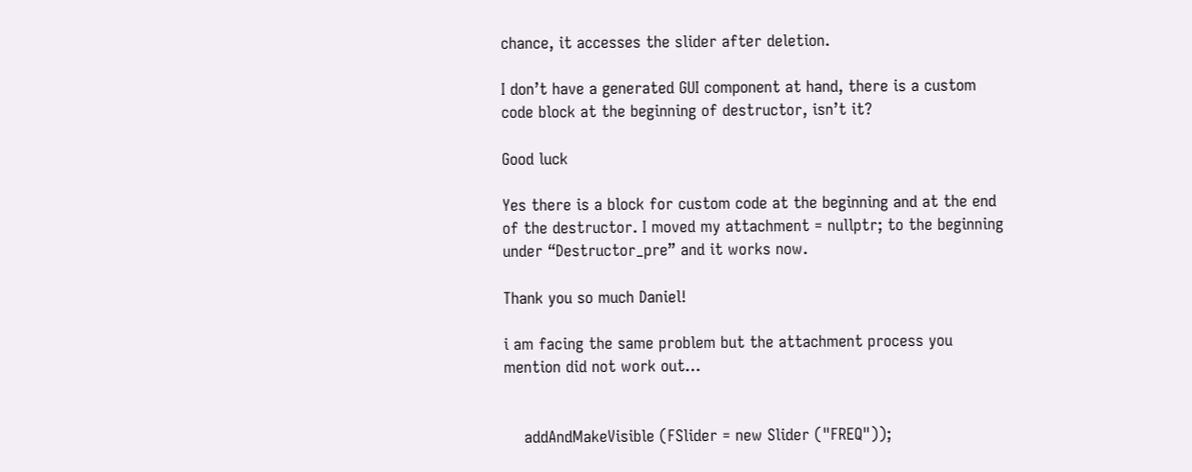chance, it accesses the slider after deletion.

I don’t have a generated GUI component at hand, there is a custom code block at the beginning of destructor, isn’t it?

Good luck

Yes there is a block for custom code at the beginning and at the end of the destructor. I moved my attachment = nullptr; to the beginning under “Destructor_pre” and it works now.

Thank you so much Daniel!

i am facing the same problem but the attachment process you mention did not work out…


    addAndMakeVisible (FSlider = new Slider ("FREQ"));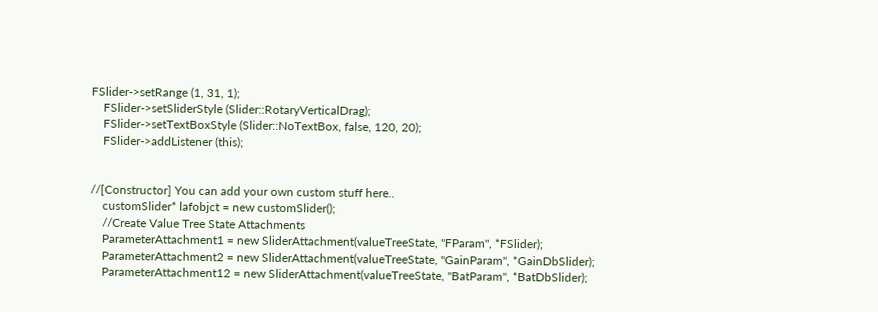FSlider->setRange (1, 31, 1);
    FSlider->setSliderStyle (Slider::RotaryVerticalDrag);
    FSlider->setTextBoxStyle (Slider::NoTextBox, false, 120, 20);
    FSlider->addListener (this);


//[Constructor] You can add your own custom stuff here..
    customSlider* lafobjct = new customSlider();
    //Create Value Tree State Attachments
    ParameterAttachment1 = new SliderAttachment(valueTreeState, "FParam", *FSlider);
    ParameterAttachment2 = new SliderAttachment(valueTreeState, "GainParam", *GainDbSlider);
    ParameterAttachment12 = new SliderAttachment(valueTreeState, "BatParam", *BatDbSlider);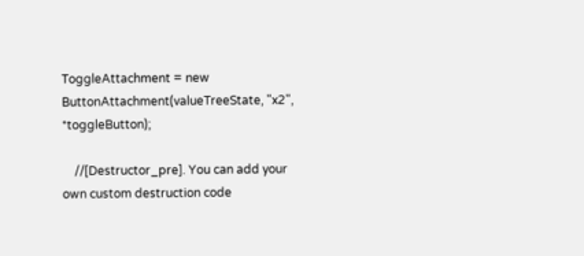ToggleAttachment = new ButtonAttachment(valueTreeState, "x2", *toggleButton);

    //[Destructor_pre]. You can add your own custom destruction code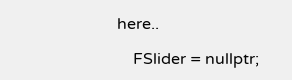here..

    FSlider = nullptr;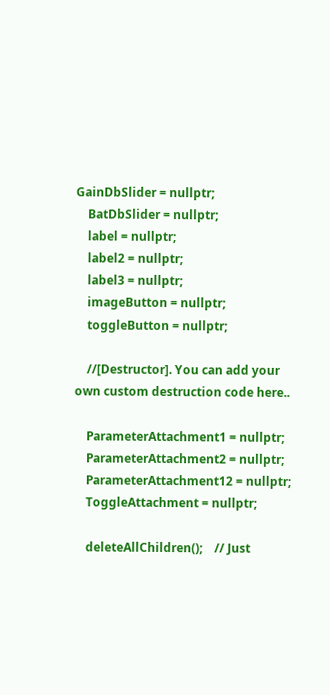GainDbSlider = nullptr;
    BatDbSlider = nullptr;
    label = nullptr;
    label2 = nullptr;
    label3 = nullptr;
    imageButton = nullptr;
    toggleButton = nullptr;

    //[Destructor]. You can add your own custom destruction code here..

    ParameterAttachment1 = nullptr;
    ParameterAttachment2 = nullptr;
    ParameterAttachment12 = nullptr;
    ToggleAttachment = nullptr;

    deleteAllChildren();    // Just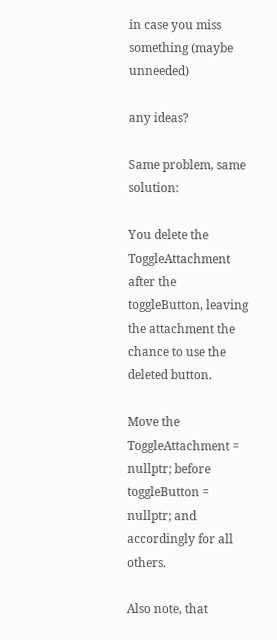in case you miss something (maybe unneeded)

any ideas?

Same problem, same solution:

You delete the ToggleAttachment after the toggleButton, leaving the attachment the chance to use the deleted button.

Move the ToggleAttachment = nullptr; before toggleButton = nullptr; and accordingly for all others.

Also note, that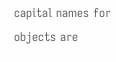capital names for objects are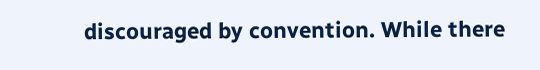discouraged by convention. While there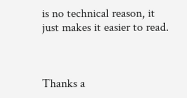is no technical reason, it just makes it easier to read.



Thanks a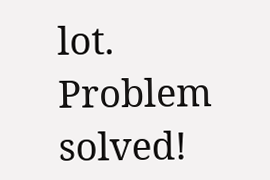lot. Problem solved!